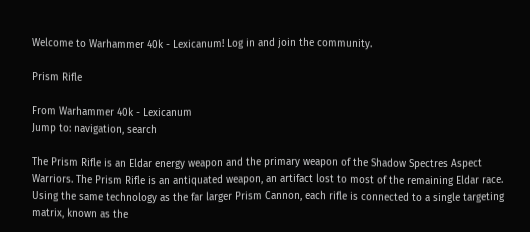Welcome to Warhammer 40k - Lexicanum! Log in and join the community.

Prism Rifle

From Warhammer 40k - Lexicanum
Jump to: navigation, search

The Prism Rifle is an Eldar energy weapon and the primary weapon of the Shadow Spectres Aspect Warriors. The Prism Rifle is an antiquated weapon, an artifact lost to most of the remaining Eldar race. Using the same technology as the far larger Prism Cannon, each rifle is connected to a single targeting matrix, known as the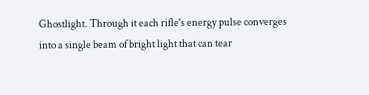Ghostlight. Through it each rifle's energy pulse converges into a single beam of bright light that can tear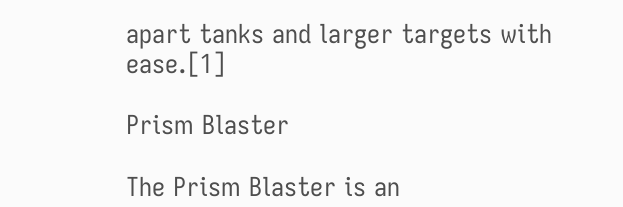apart tanks and larger targets with ease.[1]

Prism Blaster

The Prism Blaster is an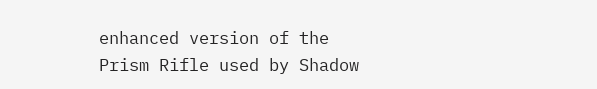enhanced version of the Prism Rifle used by Shadow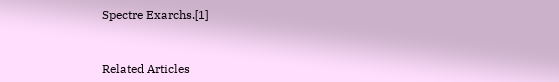Spectre Exarchs.[1]


Related Articles